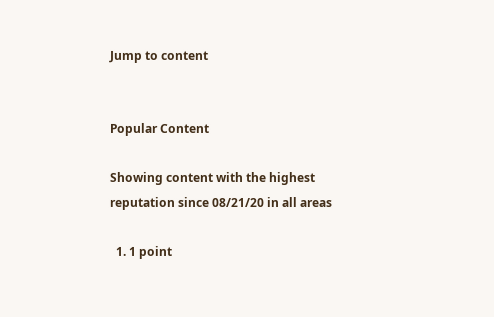Jump to content


Popular Content

Showing content with the highest reputation since 08/21/20 in all areas

  1. 1 point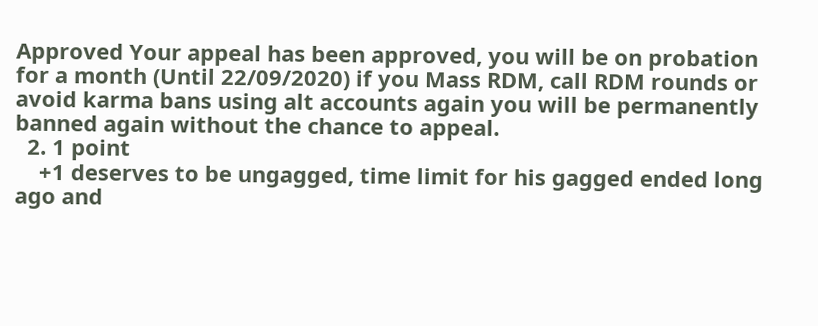Approved Your appeal has been approved, you will be on probation for a month (Until 22/09/2020) if you Mass RDM, call RDM rounds or avoid karma bans using alt accounts again you will be permanently banned again without the chance to appeal.
  2. 1 point
    +1 deserves to be ungagged, time limit for his gagged ended long ago and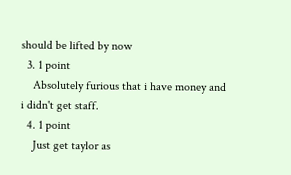should be lifted by now
  3. 1 point
    Absolutely furious that i have money and i didn't get staff.
  4. 1 point
    Just get taylor as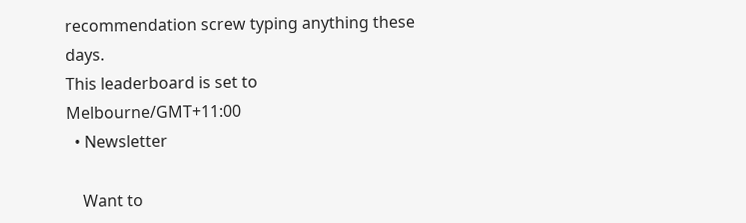recommendation screw typing anything these days.
This leaderboard is set to Melbourne/GMT+11:00
  • Newsletter

    Want to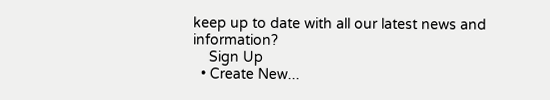keep up to date with all our latest news and information?
    Sign Up
  • Create New...